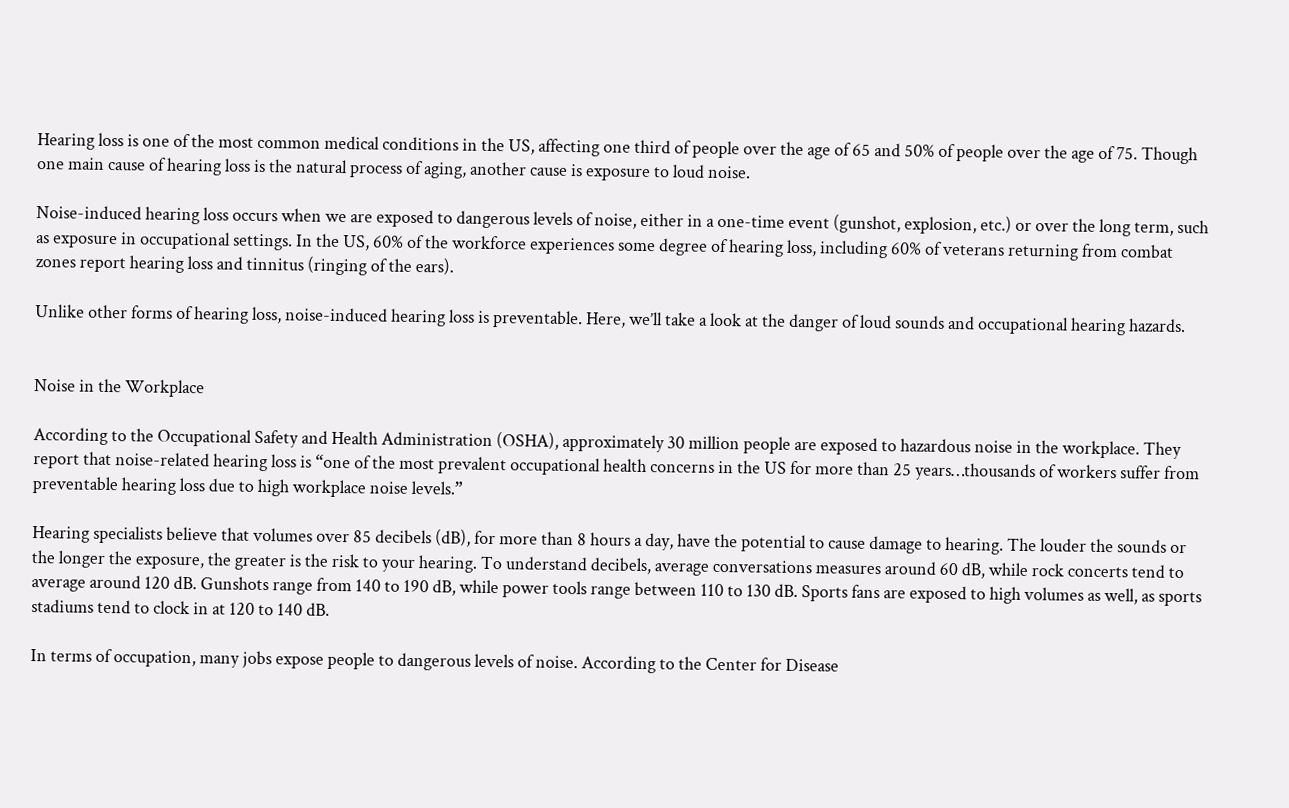Hearing loss is one of the most common medical conditions in the US, affecting one third of people over the age of 65 and 50% of people over the age of 75. Though one main cause of hearing loss is the natural process of aging, another cause is exposure to loud noise.

Noise-induced hearing loss occurs when we are exposed to dangerous levels of noise, either in a one-time event (gunshot, explosion, etc.) or over the long term, such as exposure in occupational settings. In the US, 60% of the workforce experiences some degree of hearing loss, including 60% of veterans returning from combat zones report hearing loss and tinnitus (ringing of the ears).

Unlike other forms of hearing loss, noise-induced hearing loss is preventable. Here, we’ll take a look at the danger of loud sounds and occupational hearing hazards.


Noise in the Workplace

According to the Occupational Safety and Health Administration (OSHA), approximately 30 million people are exposed to hazardous noise in the workplace. They report that noise-related hearing loss is “one of the most prevalent occupational health concerns in the US for more than 25 years…thousands of workers suffer from preventable hearing loss due to high workplace noise levels.”

Hearing specialists believe that volumes over 85 decibels (dB), for more than 8 hours a day, have the potential to cause damage to hearing. The louder the sounds or the longer the exposure, the greater is the risk to your hearing. To understand decibels, average conversations measures around 60 dB, while rock concerts tend to average around 120 dB. Gunshots range from 140 to 190 dB, while power tools range between 110 to 130 dB. Sports fans are exposed to high volumes as well, as sports stadiums tend to clock in at 120 to 140 dB.

In terms of occupation, many jobs expose people to dangerous levels of noise. According to the Center for Disease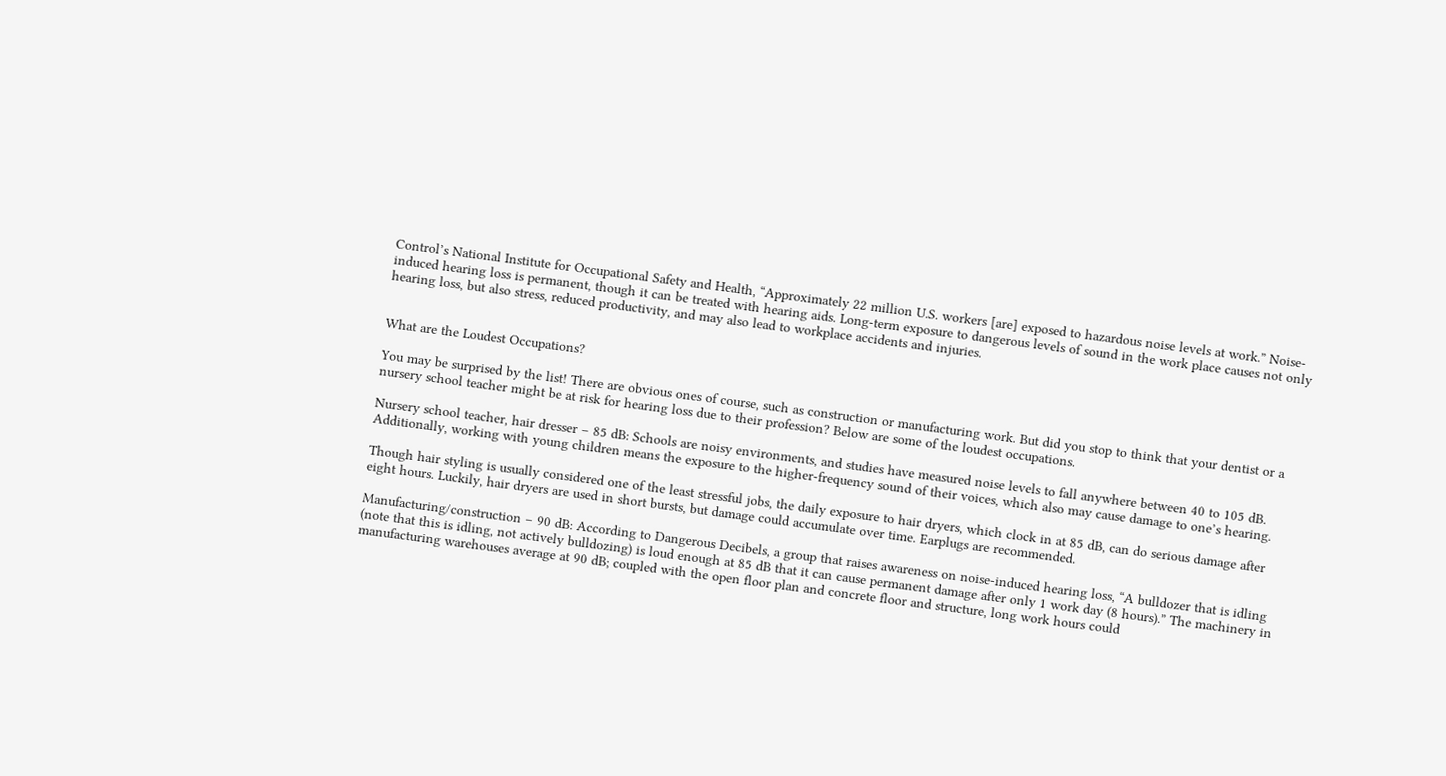Control’s National Institute for Occupational Safety and Health, “Approximately 22 million U.S. workers [are] exposed to hazardous noise levels at work.” Noise-induced hearing loss is permanent, though it can be treated with hearing aids. Long-term exposure to dangerous levels of sound in the work place causes not only hearing loss, but also stress, reduced productivity, and may also lead to workplace accidents and injuries.


What are the Loudest Occupations?

You may be surprised by the list! There are obvious ones of course, such as construction or manufacturing work. But did you stop to think that your dentist or a nursery school teacher might be at risk for hearing loss due to their profession? Below are some of the loudest occupations.

Nursery school teacher, hair dresser – 85 dB: Schools are noisy environments, and studies have measured noise levels to fall anywhere between 40 to 105 dB. Additionally, working with young children means the exposure to the higher-frequency sound of their voices, which also may cause damage to one’s hearing.

Though hair styling is usually considered one of the least stressful jobs, the daily exposure to hair dryers, which clock in at 85 dB, can do serious damage after eight hours. Luckily, hair dryers are used in short bursts, but damage could accumulate over time. Earplugs are recommended.

Manufacturing/construction – 90 dB: According to Dangerous Decibels, a group that raises awareness on noise-induced hearing loss, “A bulldozer that is idling (note that this is idling, not actively bulldozing) is loud enough at 85 dB that it can cause permanent damage after only 1 work day (8 hours).” The machinery in manufacturing warehouses average at 90 dB; coupled with the open floor plan and concrete floor and structure, long work hours could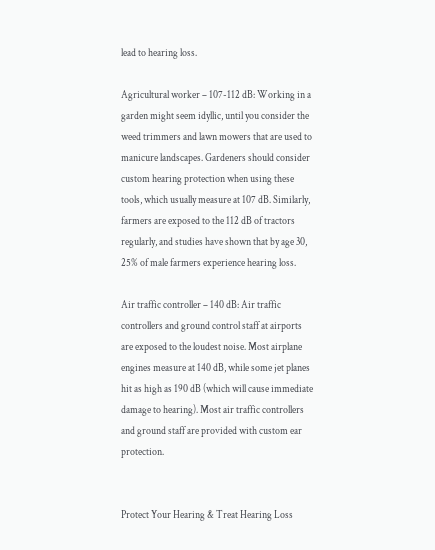lead to hearing loss.

Agricultural worker – 107-112 dB: Working in a garden might seem idyllic, until you consider the weed trimmers and lawn mowers that are used to manicure landscapes. Gardeners should consider custom hearing protection when using these tools, which usually measure at 107 dB. Similarly, farmers are exposed to the 112 dB of tractors regularly, and studies have shown that by age 30, 25% of male farmers experience hearing loss.

Air traffic controller – 140 dB: Air traffic controllers and ground control staff at airports are exposed to the loudest noise. Most airplane engines measure at 140 dB, while some jet planes hit as high as 190 dB (which will cause immediate damage to hearing). Most air traffic controllers and ground staff are provided with custom ear protection.


Protect Your Hearing & Treat Hearing Loss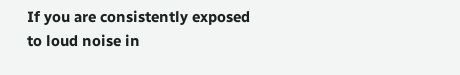If you are consistently exposed to loud noise in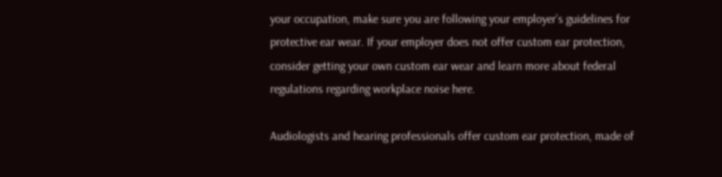your occupation, make sure you are following your employer’s guidelines for protective ear wear. If your employer does not offer custom ear protection, consider getting your own custom ear wear and learn more about federal regulations regarding workplace noise here.

Audiologists and hearing professionals offer custom ear protection, made of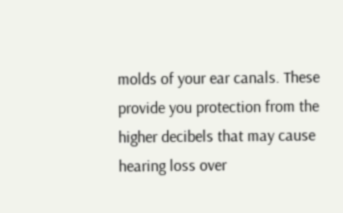molds of your ear canals. These provide you protection from the higher decibels that may cause hearing loss over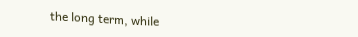the long term, while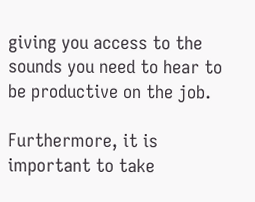giving you access to the sounds you need to hear to be productive on the job.

Furthermore, it is important to take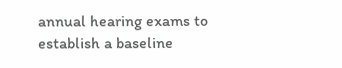annual hearing exams to establish a baseline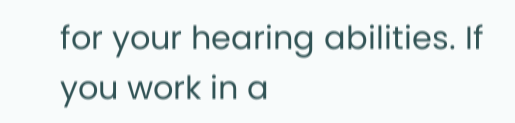for your hearing abilities. If you work in a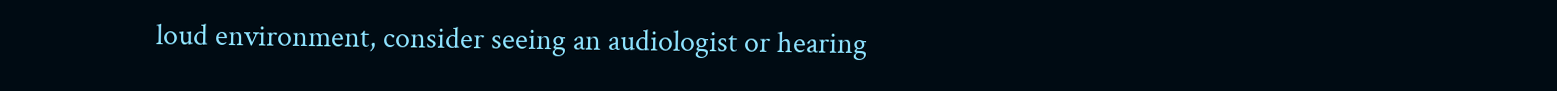loud environment, consider seeing an audiologist or hearing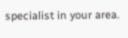specialist in your area.